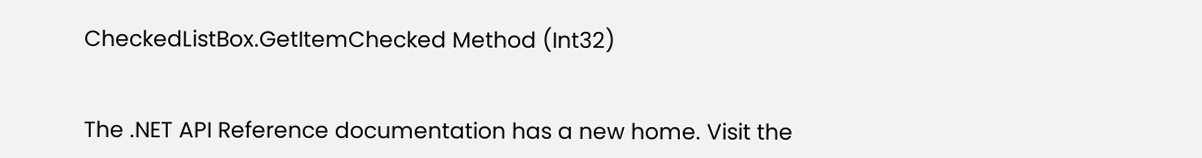CheckedListBox.GetItemChecked Method (Int32)


The .NET API Reference documentation has a new home. Visit the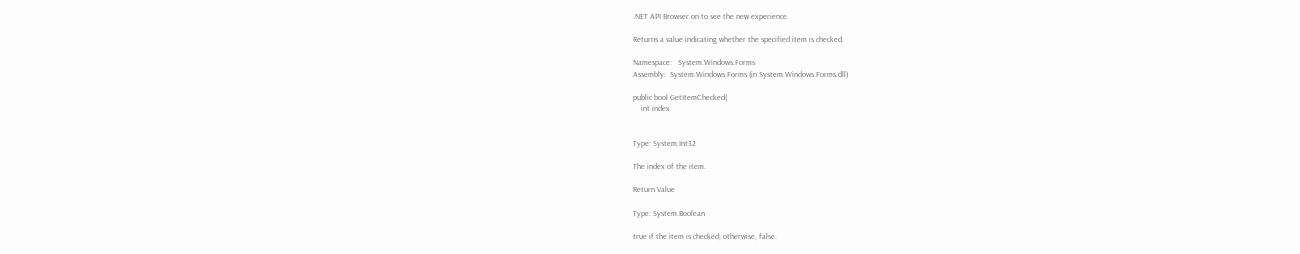.NET API Browser on to see the new experience.

Returns a value indicating whether the specified item is checked.

Namespace:   System.Windows.Forms
Assembly:  System.Windows.Forms (in System.Windows.Forms.dll)

public bool GetItemChecked(
    int index


Type: System.Int32

The index of the item.

Return Value

Type: System.Boolean

true if the item is checked; otherwise, false.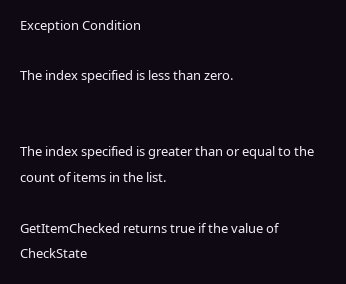Exception Condition

The index specified is less than zero.


The index specified is greater than or equal to the count of items in the list.

GetItemChecked returns true if the value of CheckState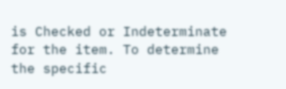is Checked or Indeterminate for the item. To determine the specific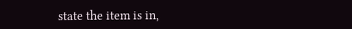state the item is in,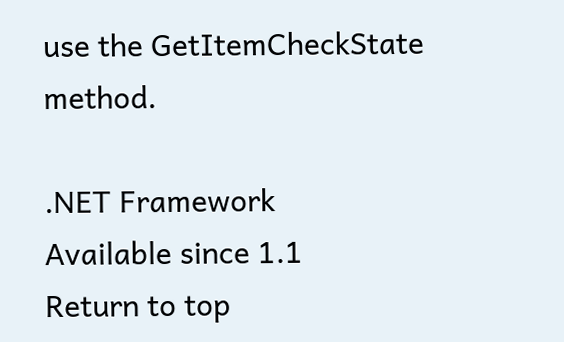use the GetItemCheckState method.

.NET Framework
Available since 1.1
Return to top